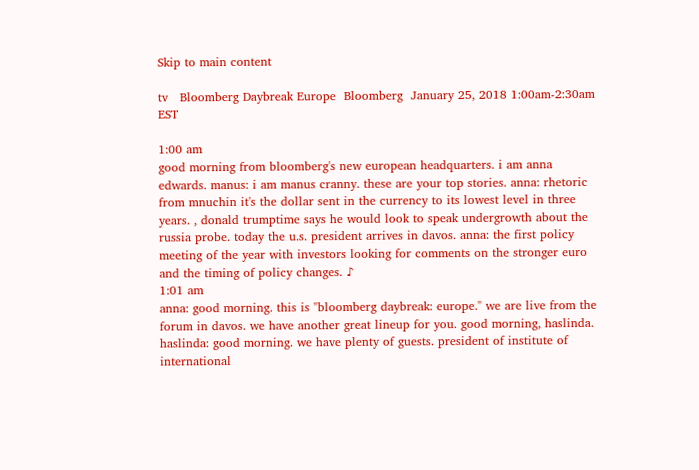Skip to main content

tv   Bloomberg Daybreak Europe  Bloomberg  January 25, 2018 1:00am-2:30am EST

1:00 am
good morning from bloomberg's new european headquarters. i am anna edwards. manus: i am manus cranny. these are your top stories. anna: rhetoric from mnuchin it's the dollar sent in the currency to its lowest level in three years. , donald trumptime says he would look to speak undergrowth about the russia probe. today the u.s. president arrives in davos. anna: the first policy meeting of the year with investors looking for comments on the stronger euro and the timing of policy changes. ♪
1:01 am
anna: good morning. this is "bloomberg daybreak: europe." we are live from the forum in davos. we have another great lineup for you. good morning, haslinda. haslinda: good morning. we have plenty of guests. president of institute of international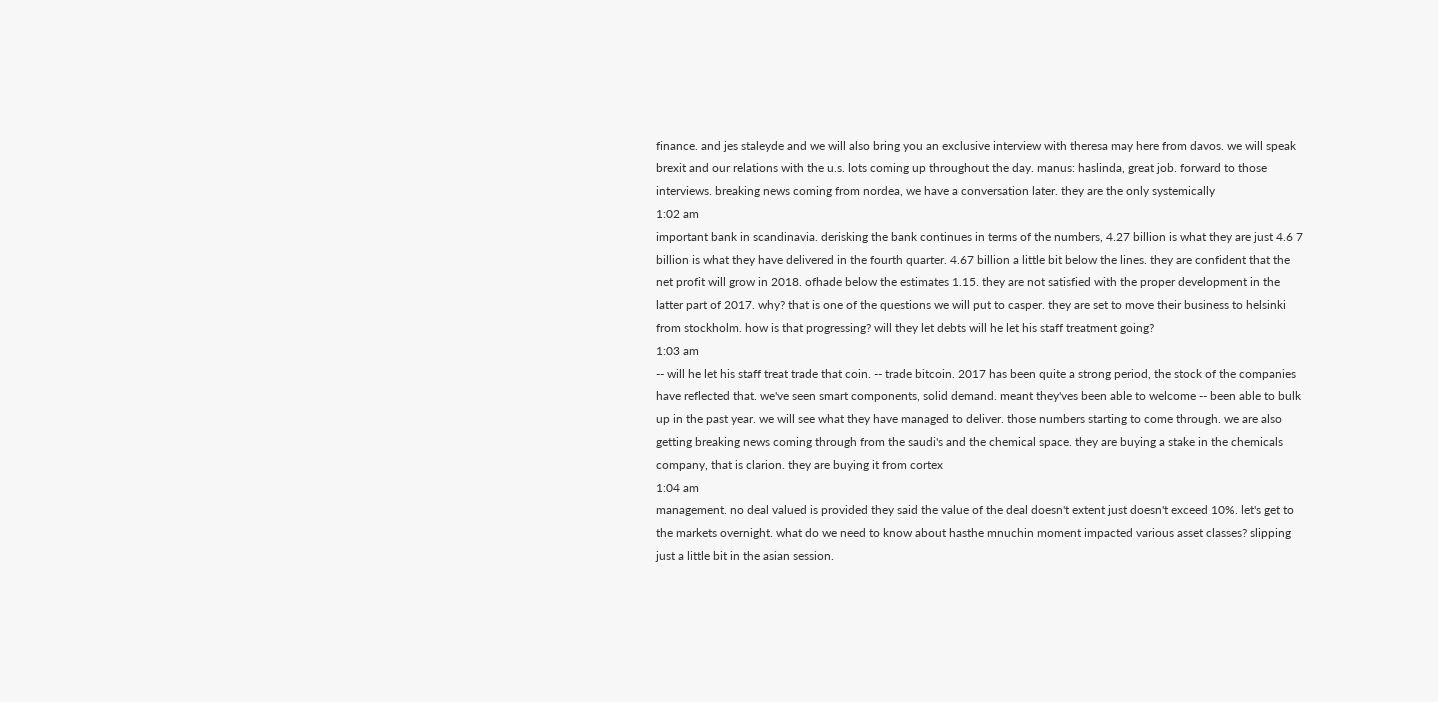finance. and jes staleyde and we will also bring you an exclusive interview with theresa may here from davos. we will speak brexit and our relations with the u.s. lots coming up throughout the day. manus: haslinda, great job. forward to those interviews. breaking news coming from nordea, we have a conversation later. they are the only systemically
1:02 am
important bank in scandinavia. derisking the bank continues in terms of the numbers, 4.27 billion is what they are just 4.6 7 billion is what they have delivered in the fourth quarter. 4.67 billion a little bit below the lines. they are confident that the net profit will grow in 2018. ofhade below the estimates 1.15. they are not satisfied with the proper development in the latter part of 2017. why? that is one of the questions we will put to casper. they are set to move their business to helsinki from stockholm. how is that progressing? will they let debts will he let his staff treatment going?
1:03 am
-- will he let his staff treat trade that coin. -- trade bitcoin. 2017 has been quite a strong period, the stock of the companies have reflected that. we've seen smart components, solid demand. meant they'ves been able to welcome -- been able to bulk up in the past year. we will see what they have managed to deliver. those numbers starting to come through. we are also getting breaking news coming through from the saudi's and the chemical space. they are buying a stake in the chemicals company, that is clarion. they are buying it from cortex
1:04 am
management. no deal valued is provided they said the value of the deal doesn't extent just doesn't exceed 10%. let's get to the markets overnight. what do we need to know about hasthe mnuchin moment impacted various asset classes? slipping just a little bit in the asian session.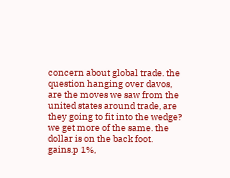concern about global trade. the question hanging over davos, are the moves we saw from the united states around trade, are they going to fit into the wedge? we get more of the same. the dollar is on the back foot. gains.p 1%,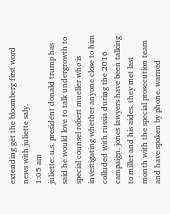extending get the bloomberg first word news with juliette saly.
1:05 am
juliette: u.s. president donald trump has said he would love to talk undergrowth to special counsel robert mueller who is investigating whether anyone close to him colluded with russia during the 2016 campaign. jones lawyers have been talking to miller and his aides. they met last month with the special prosecution team and have spoken by phone. warned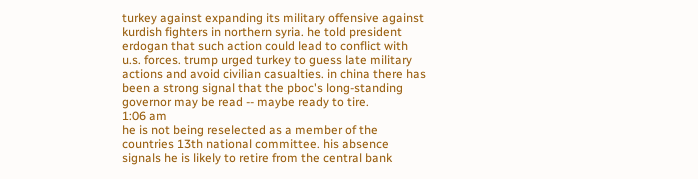turkey against expanding its military offensive against kurdish fighters in northern syria. he told president erdogan that such action could lead to conflict with u.s. forces. trump urged turkey to guess late military actions and avoid civilian casualties. in china there has been a strong signal that the pboc's long-standing governor may be read -- maybe ready to tire.
1:06 am
he is not being reselected as a member of the countries 13th national committee. his absence signals he is likely to retire from the central bank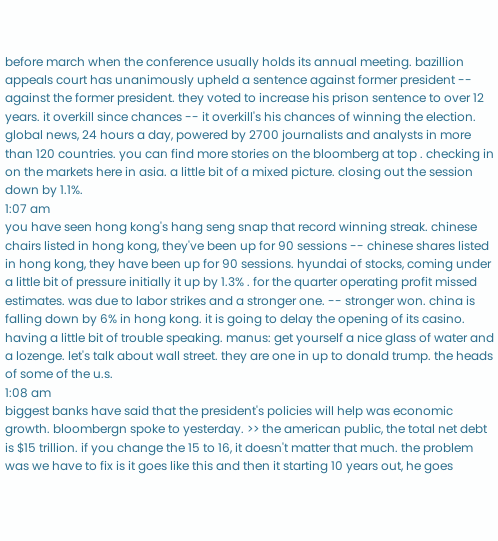before march when the conference usually holds its annual meeting. bazillion appeals court has unanimously upheld a sentence against former president -- against the former president. they voted to increase his prison sentence to over 12 years. it overkill since chances -- it overkill's his chances of winning the election. global news, 24 hours a day, powered by 2700 journalists and analysts in more than 120 countries. you can find more stories on the bloomberg at top . checking in on the markets here in asia. a little bit of a mixed picture. closing out the session down by 1.1%.
1:07 am
you have seen hong kong's hang seng snap that record winning streak. chinese chairs listed in hong kong, they've been up for 90 sessions -- chinese shares listed in hong kong, they have been up for 90 sessions. hyundai of stocks, coming under a little bit of pressure initially it up by 1.3% . for the quarter operating profit missed estimates. was due to labor strikes and a stronger one. -- stronger won. china is falling down by 6% in hong kong. it is going to delay the opening of its casino. having a little bit of trouble speaking. manus: get yourself a nice glass of water and a lozenge. let's talk about wall street. they are one in up to donald trump. the heads of some of the u.s.
1:08 am
biggest banks have said that the president's policies will help was economic growth. bloombergn spoke to yesterday. >> the american public, the total net debt is $15 trillion. if you change the 15 to 16, it doesn't matter that much. the problem was we have to fix is it goes like this and then it starting 10 years out, he goes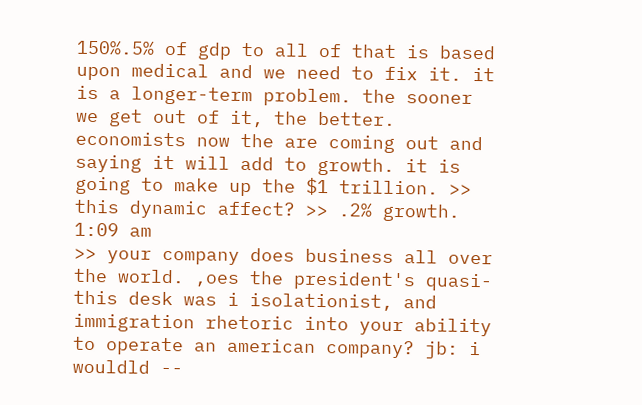150%.5% of gdp to all of that is based upon medical and we need to fix it. it is a longer-term problem. the sooner we get out of it, the better. economists now the are coming out and saying it will add to growth. it is going to make up the $1 trillion. >> this dynamic affect? >> .2% growth.
1:09 am
>> your company does business all over the world. ,oes the president's quasi-this desk was i isolationist, and immigration rhetoric into your ability to operate an american company? jb: i wouldld --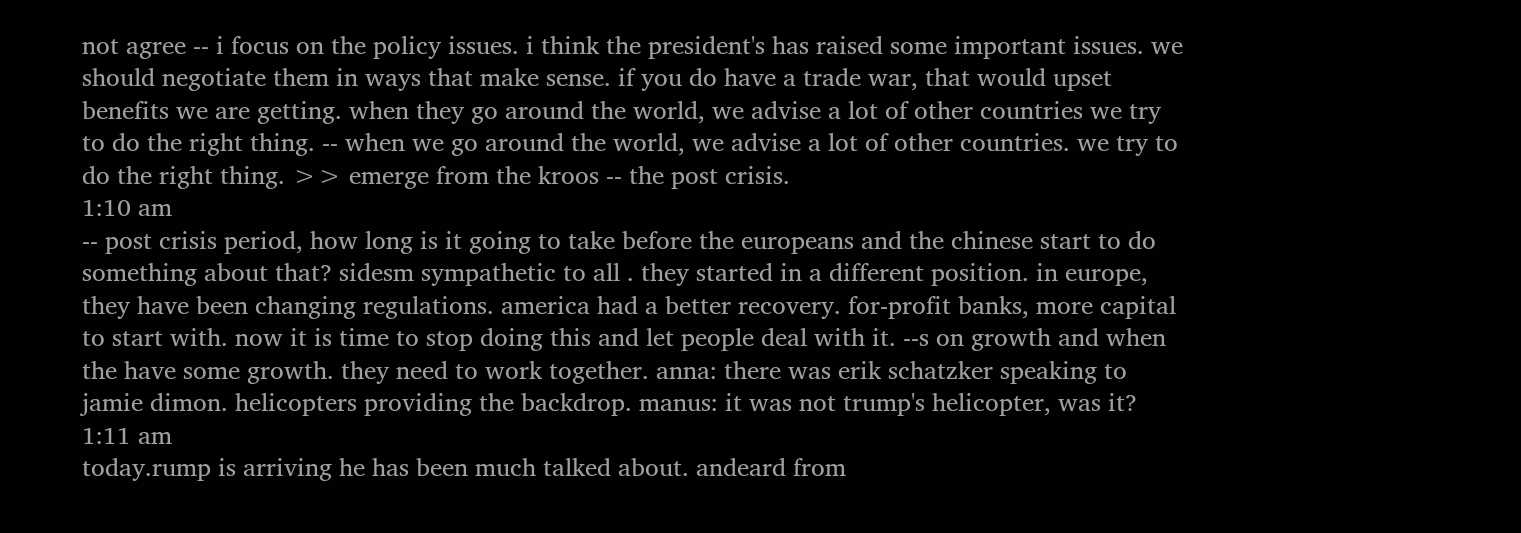not agree -- i focus on the policy issues. i think the president's has raised some important issues. we should negotiate them in ways that make sense. if you do have a trade war, that would upset benefits we are getting. when they go around the world, we advise a lot of other countries we try to do the right thing. -- when we go around the world, we advise a lot of other countries. we try to do the right thing. >> emerge from the kroos -- the post crisis.
1:10 am
-- post crisis period, how long is it going to take before the europeans and the chinese start to do something about that? sidesm sympathetic to all . they started in a different position. in europe, they have been changing regulations. america had a better recovery. for-profit banks, more capital to start with. now it is time to stop doing this and let people deal with it. --s on growth and when the have some growth. they need to work together. anna: there was erik schatzker speaking to jamie dimon. helicopters providing the backdrop. manus: it was not trump's helicopter, was it?
1:11 am
today.rump is arriving he has been much talked about. andeard from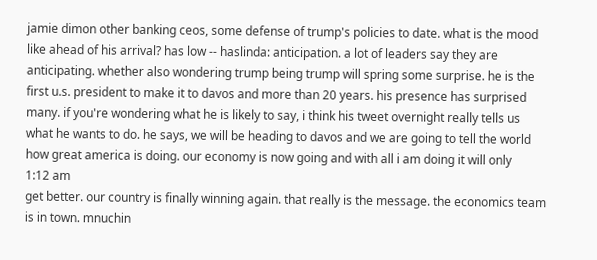jamie dimon other banking ceos, some defense of trump's policies to date. what is the mood like ahead of his arrival? has low -- haslinda: anticipation. a lot of leaders say they are anticipating. whether also wondering trump being trump will spring some surprise. he is the first u.s. president to make it to davos and more than 20 years. his presence has surprised many. if you're wondering what he is likely to say, i think his tweet overnight really tells us what he wants to do. he says, we will be heading to davos and we are going to tell the world how great america is doing. our economy is now going and with all i am doing it will only
1:12 am
get better. our country is finally winning again. that really is the message. the economics team is in town. mnuchin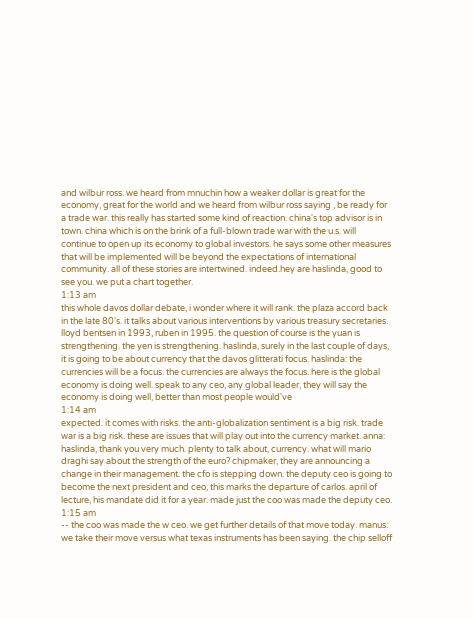and wilbur ross. we heard from mnuchin how a weaker dollar is great for the economy, great for the world and we heard from wilbur ross saying , be ready for a trade war. this really has started some kind of reaction. china's top advisor is in town. china which is on the brink of a full-blown trade war with the u.s. will continue to open up its economy to global investors. he says some other measures that will be implemented will be beyond the expectations of international community. all of these stories are intertwined. indeed.hey are haslinda, good to see you. we put a chart together.
1:13 am
this whole davos dollar debate, i wonder where it will rank. the plaza accord back in the late 80's. it talks about various interventions by various treasury secretaries. lloyd bentsen in 1993, ruben in 1995. the question of course is the yuan is strengthening. the yen is strengthening. haslinda, surely in the last couple of days, it is going to be about currency that the davos glitterati focus. haslinda: the currencies will be a focus. the currencies are always the focus. here is the global economy is doing well. speak to any ceo, any global leader, they will say the economy is doing well, better than most people would've
1:14 am
expected. it comes with risks. the anti-globalization sentiment is a big risk. trade war is a big risk. these are issues that will play out into the currency market. anna: haslinda, thank you very much. plenty to talk about, currency. what will mario draghi say about the strength of the euro? chipmaker, they are announcing a change in their management. the cfo is stepping down. the deputy ceo is going to become the next president and ceo, this marks the departure of carlos. april of lecture, his mandate did it for a year. made just the coo was made the deputy ceo.
1:15 am
-- the coo was made the w ceo. we get further details of that move today. manus: we take their move versus what texas instruments has been saying. the chip selloff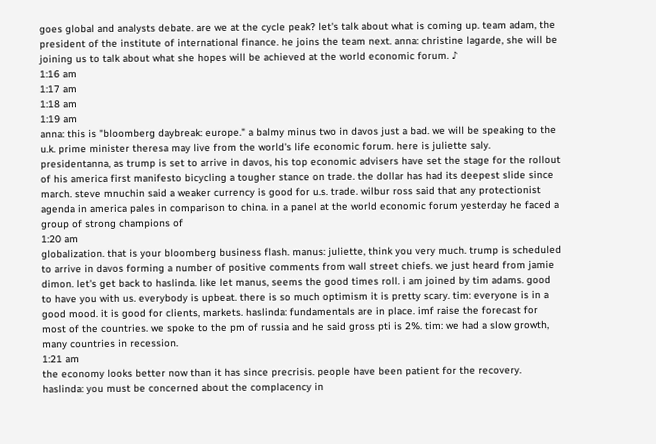goes global and analysts debate. are we at the cycle peak? let's talk about what is coming up. team adam, the president of the institute of international finance. he joins the team next. anna: christine lagarde, she will be joining us to talk about what she hopes will be achieved at the world economic forum. ♪
1:16 am
1:17 am
1:18 am
1:19 am
anna: this is "bloomberg daybreak: europe." a balmy minus two in davos just a bad. we will be speaking to the u.k. prime minister theresa may live from the world's life economic forum. here is juliette saly. presidentanna, as trump is set to arrive in davos, his top economic advisers have set the stage for the rollout of his america first manifesto bicycling a tougher stance on trade. the dollar has had its deepest slide since march. steve mnuchin said a weaker currency is good for u.s. trade. wilbur ross said that any protectionist agenda in america pales in comparison to china. in a panel at the world economic forum yesterday he faced a group of strong champions of
1:20 am
globalization. that is your bloomberg business flash. manus: juliette, think you very much. trump is scheduled to arrive in davos forming a number of positive comments from wall street chiefs. we just heard from jamie dimon. let's get back to haslinda. like let manus, seems the good times roll. i am joined by tim adams. good to have you with us. everybody is upbeat. there is so much optimism it is pretty scary. tim: everyone is in a good mood. it is good for clients, markets. haslinda: fundamentals are in place. imf raise the forecast for most of the countries. we spoke to the pm of russia and he said gross pti is 2%. tim: we had a slow growth, many countries in recession.
1:21 am
the economy looks better now than it has since precrisis. people have been patient for the recovery. haslinda: you must be concerned about the complacency in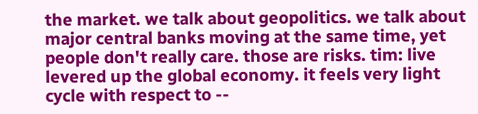the market. we talk about geopolitics. we talk about major central banks moving at the same time, yet people don't really care. those are risks. tim: live levered up the global economy. it feels very light cycle with respect to --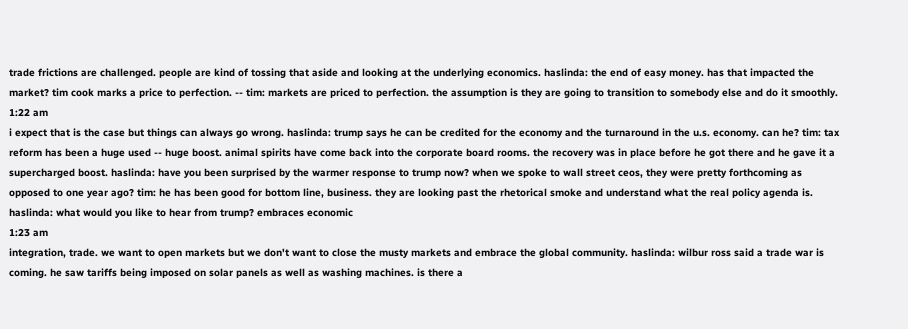trade frictions are challenged. people are kind of tossing that aside and looking at the underlying economics. haslinda: the end of easy money. has that impacted the market? tim cook marks a price to perfection. -- tim: markets are priced to perfection. the assumption is they are going to transition to somebody else and do it smoothly.
1:22 am
i expect that is the case but things can always go wrong. haslinda: trump says he can be credited for the economy and the turnaround in the u.s. economy. can he? tim: tax reform has been a huge used -- huge boost. animal spirits have come back into the corporate board rooms. the recovery was in place before he got there and he gave it a supercharged boost. haslinda: have you been surprised by the warmer response to trump now? when we spoke to wall street ceos, they were pretty forthcoming as opposed to one year ago? tim: he has been good for bottom line, business. they are looking past the rhetorical smoke and understand what the real policy agenda is. haslinda: what would you like to hear from trump? embraces economic
1:23 am
integration, trade. we want to open markets but we don't want to close the musty markets and embrace the global community. haslinda: wilbur ross said a trade war is coming. he saw tariffs being imposed on solar panels as well as washing machines. is there a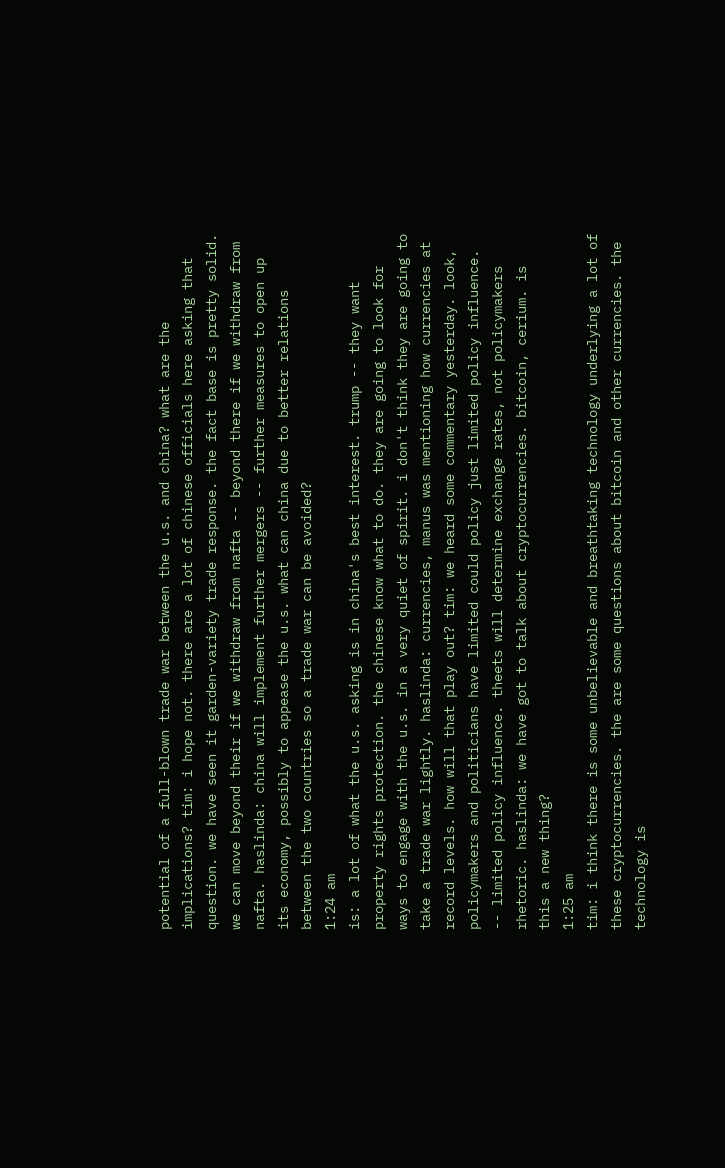potential of a full-blown trade war between the u.s. and china? what are the implications? tim: i hope not. there are a lot of chinese officials here asking that question. we have seen it garden-variety trade response. the fact base is pretty solid. we can move beyond their if we withdraw from nafta -- beyond there if we withdraw from nafta. haslinda: china will implement further mergers -- further measures to open up its economy, possibly to appease the u.s. what can china due to better relations between the two countries so a trade war can be avoided?
1:24 am
is: a lot of what the u.s. asking is in china's best interest. trump -- they want property rights protection. the chinese know what to do. they are going to look for ways to engage with the u.s. in a very quiet of spirit. i don't think they are going to take a trade war lightly. haslinda: currencies, manus was mentioning how currencies at record levels. how will that play out? tim: we heard some commentary yesterday. look, policymakers and politicians have limited could policy just limited policy influence. -- limited policy influence. theets will determine exchange rates, not policymakers rhetoric. haslinda: we have got to talk about cryptocurrencies. bitcoin, cerium. is this a new thing?
1:25 am
tim: i think there is some unbelievable and breathtaking technology underlying a lot of these cryptocurrencies. the are some questions about bitcoin and other currencies. the technology is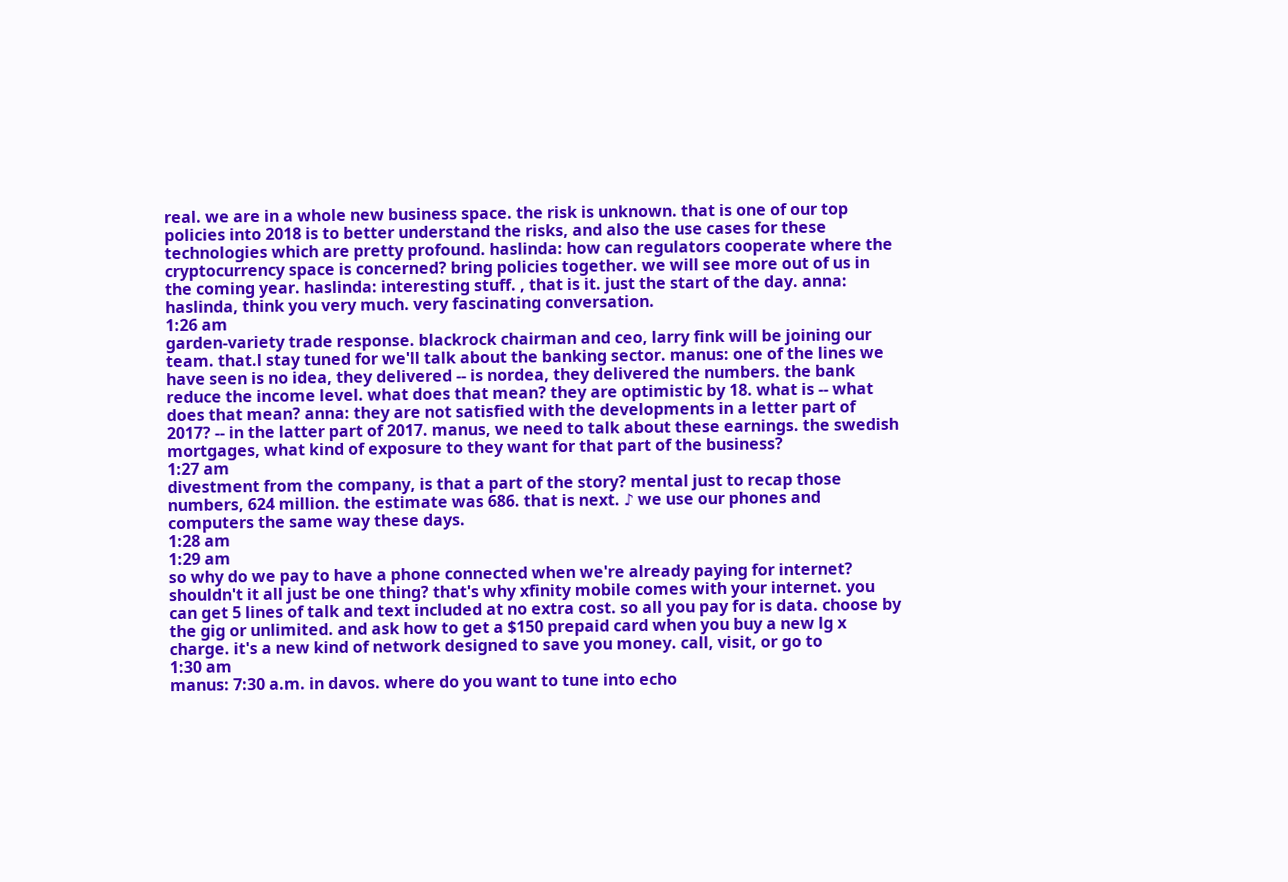real. we are in a whole new business space. the risk is unknown. that is one of our top policies into 2018 is to better understand the risks, and also the use cases for these technologies which are pretty profound. haslinda: how can regulators cooperate where the cryptocurrency space is concerned? bring policies together. we will see more out of us in the coming year. haslinda: interesting stuff. , that is it. just the start of the day. anna: haslinda, think you very much. very fascinating conversation.
1:26 am
garden-variety trade response. blackrock chairman and ceo, larry fink will be joining our team. that.l stay tuned for we'll talk about the banking sector. manus: one of the lines we have seen is no idea, they delivered -- is nordea, they delivered the numbers. the bank reduce the income level. what does that mean? they are optimistic by 18. what is -- what does that mean? anna: they are not satisfied with the developments in a letter part of 2017? -- in the latter part of 2017. manus, we need to talk about these earnings. the swedish mortgages, what kind of exposure to they want for that part of the business?
1:27 am
divestment from the company, is that a part of the story? mental just to recap those numbers, 624 million. the estimate was 686. that is next. ♪ we use our phones and computers the same way these days.
1:28 am
1:29 am
so why do we pay to have a phone connected when we're already paying for internet? shouldn't it all just be one thing? that's why xfinity mobile comes with your internet. you can get 5 lines of talk and text included at no extra cost. so all you pay for is data. choose by the gig or unlimited. and ask how to get a $150 prepaid card when you buy a new lg x charge. it's a new kind of network designed to save you money. call, visit, or go to
1:30 am
manus: 7:30 a.m. in davos. where do you want to tune into echo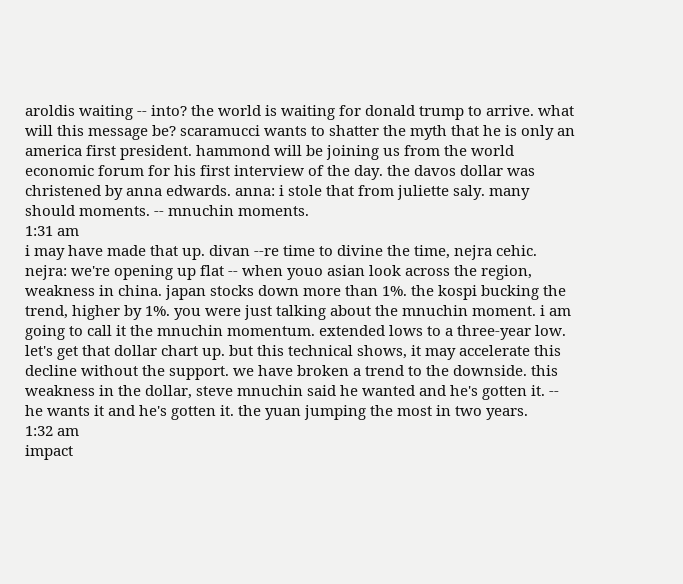aroldis waiting -- into? the world is waiting for donald trump to arrive. what will this message be? scaramucci wants to shatter the myth that he is only an america first president. hammond will be joining us from the world economic forum for his first interview of the day. the davos dollar was christened by anna edwards. anna: i stole that from juliette saly. many should moments. -- mnuchin moments.
1:31 am
i may have made that up. divan --re time to divine the time, nejra cehic. nejra: we're opening up flat -- when youo asian look across the region, weakness in china. japan stocks down more than 1%. the kospi bucking the trend, higher by 1%. you were just talking about the mnuchin moment. i am going to call it the mnuchin momentum. extended lows to a three-year low. let's get that dollar chart up. but this technical shows, it may accelerate this decline without the support. we have broken a trend to the downside. this weakness in the dollar, steve mnuchin said he wanted and he's gotten it. -- he wants it and he's gotten it. the yuan jumping the most in two years.
1:32 am
impact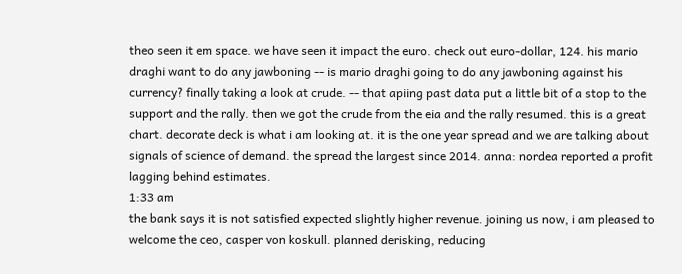theo seen it em space. we have seen it impact the euro. check out euro-dollar, 124. his mario draghi want to do any jawboning -- is mario draghi going to do any jawboning against his currency? finally taking a look at crude. -- that apiing past data put a little bit of a stop to the support and the rally. then we got the crude from the eia and the rally resumed. this is a great chart. decorate deck is what i am looking at. it is the one year spread and we are talking about signals of science of demand. the spread the largest since 2014. anna: nordea reported a profit lagging behind estimates.
1:33 am
the bank says it is not satisfied expected slightly higher revenue. joining us now, i am pleased to welcome the ceo, casper von koskull. planned derisking, reducing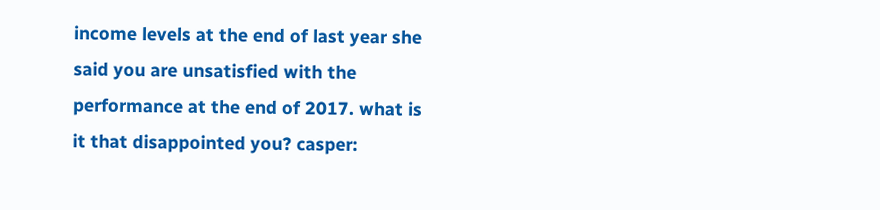income levels at the end of last year she said you are unsatisfied with the performance at the end of 2017. what is it that disappointed you? casper: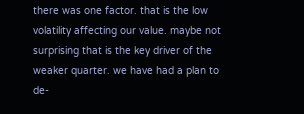there was one factor. that is the low volatility affecting our value. maybe not surprising that is the key driver of the weaker quarter. we have had a plan to de-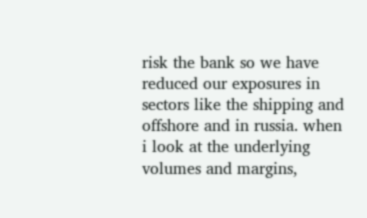risk the bank so we have reduced our exposures in sectors like the shipping and offshore and in russia. when i look at the underlying volumes and margins,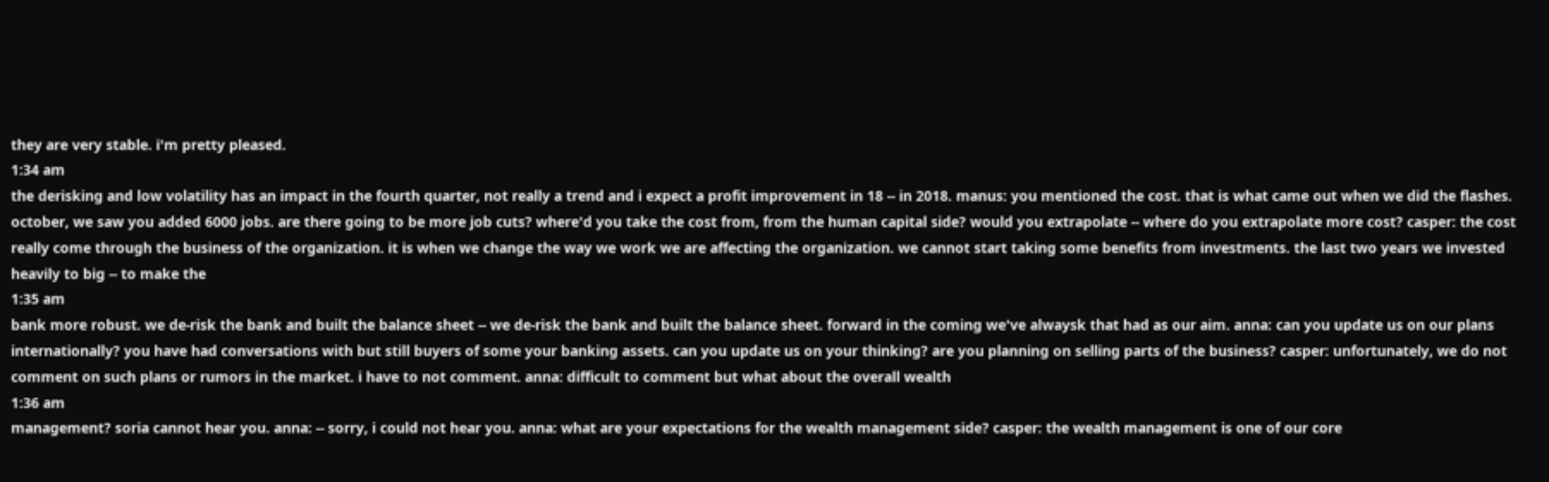they are very stable. i'm pretty pleased.
1:34 am
the derisking and low volatility has an impact in the fourth quarter, not really a trend and i expect a profit improvement in 18 -- in 2018. manus: you mentioned the cost. that is what came out when we did the flashes. october, we saw you added 6000 jobs. are there going to be more job cuts? where'd you take the cost from, from the human capital side? would you extrapolate -- where do you extrapolate more cost? casper: the cost really come through the business of the organization. it is when we change the way we work we are affecting the organization. we cannot start taking some benefits from investments. the last two years we invested heavily to big -- to make the
1:35 am
bank more robust. we de-risk the bank and built the balance sheet -- we de-risk the bank and built the balance sheet. forward in the coming we've alwaysk that had as our aim. anna: can you update us on our plans internationally? you have had conversations with but still buyers of some your banking assets. can you update us on your thinking? are you planning on selling parts of the business? casper: unfortunately, we do not comment on such plans or rumors in the market. i have to not comment. anna: difficult to comment but what about the overall wealth
1:36 am
management? soria cannot hear you. anna: -- sorry, i could not hear you. anna: what are your expectations for the wealth management side? casper: the wealth management is one of our core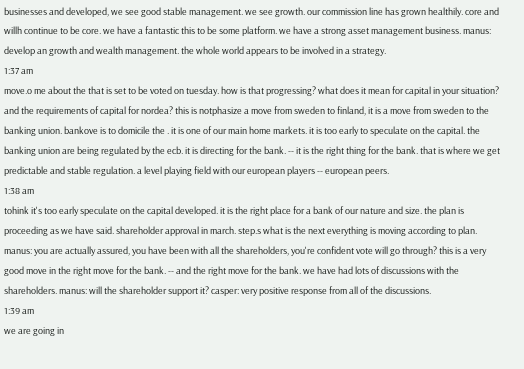businesses and developed, we see good stable management. we see growth. our commission line has grown healthily. core and willh continue to be core. we have a fantastic this to be some platform. we have a strong asset management business. manus: develop an growth and wealth management. the whole world appears to be involved in a strategy.
1:37 am
move.o me about the that is set to be voted on tuesday. how is that progressing? what does it mean for capital in your situation? and the requirements of capital for nordea? this is notphasize a move from sweden to finland, it is a move from sweden to the banking union. bankove is to domicile the . it is one of our main home markets. it is too early to speculate on the capital. the banking union are being regulated by the ecb. it is directing for the bank. -- it is the right thing for the bank. that is where we get predictable and stable regulation. a level playing field with our european players -- european peers.
1:38 am
tohink it's too early speculate on the capital developed. it is the right place for a bank of our nature and size. the plan is proceeding as we have said. shareholder approval in march. step.s what is the next everything is moving according to plan. manus: you are actually assured, you have been with all the shareholders, you're confident vote will go through? this is a very good move in the right move for the bank. -- and the right move for the bank. we have had lots of discussions with the shareholders. manus: will the shareholder support it? casper: very positive response from all of the discussions.
1:39 am
we are going in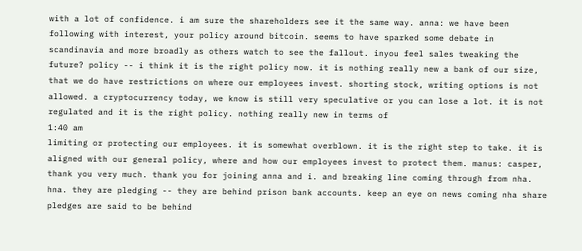with a lot of confidence. i am sure the shareholders see it the same way. anna: we have been following with interest, your policy around bitcoin. seems to have sparked some debate in scandinavia and more broadly as others watch to see the fallout. inyou feel sales tweaking the future? policy -- i think it is the right policy now. it is nothing really new a bank of our size, that we do have restrictions on where our employees invest. shorting stock, writing options is not allowed. a cryptocurrency today, we know is still very speculative or you can lose a lot. it is not regulated and it is the right policy. nothing really new in terms of
1:40 am
limiting or protecting our employees. it is somewhat overblown. it is the right step to take. it is aligned with our general policy, where and how our employees invest to protect them. manus: casper, thank you very much. thank you for joining anna and i. and breaking line coming through from nha. hna. they are pledging -- they are behind prison bank accounts. keep an eye on news coming nha share pledges are said to be behind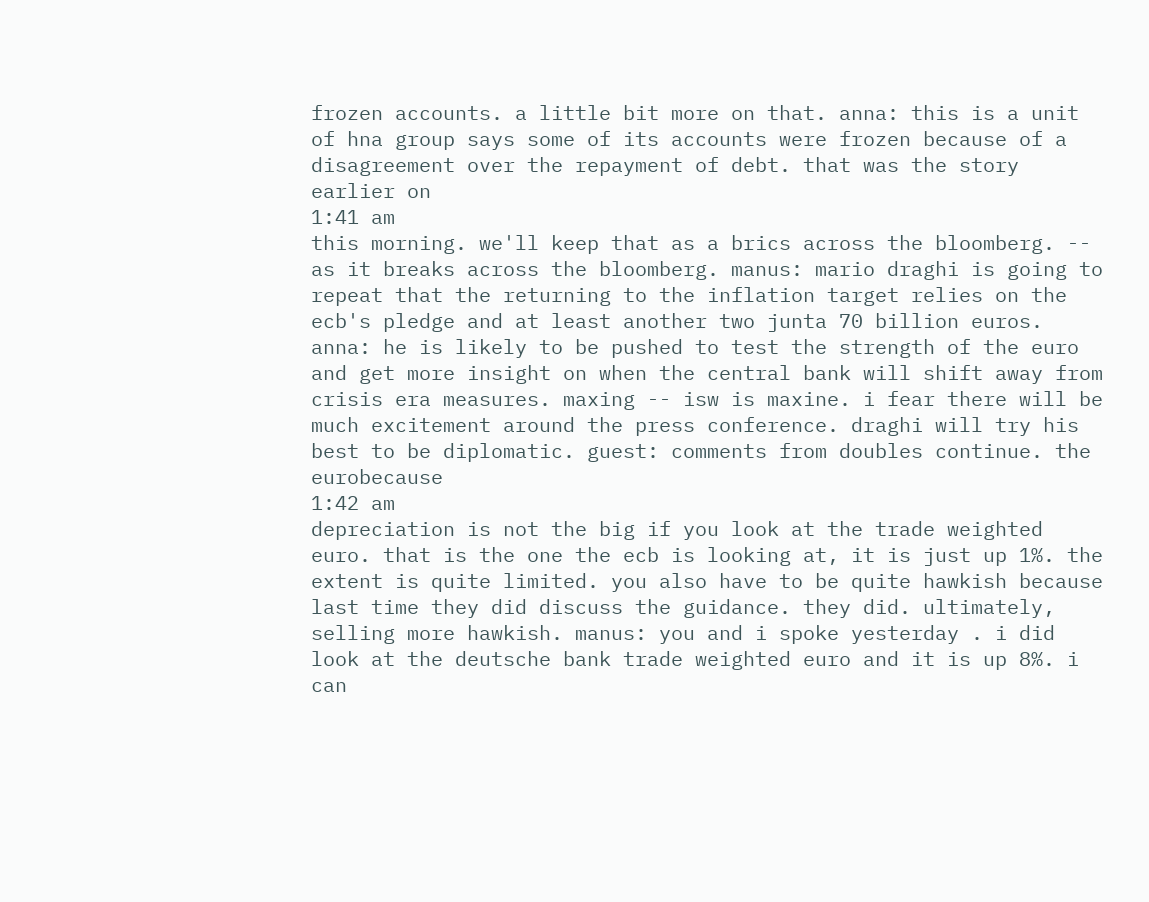frozen accounts. a little bit more on that. anna: this is a unit of hna group says some of its accounts were frozen because of a disagreement over the repayment of debt. that was the story earlier on
1:41 am
this morning. we'll keep that as a brics across the bloomberg. -- as it breaks across the bloomberg. manus: mario draghi is going to repeat that the returning to the inflation target relies on the ecb's pledge and at least another two junta 70 billion euros. anna: he is likely to be pushed to test the strength of the euro and get more insight on when the central bank will shift away from crisis era measures. maxing -- isw is maxine. i fear there will be much excitement around the press conference. draghi will try his best to be diplomatic. guest: comments from doubles continue. the eurobecause
1:42 am
depreciation is not the big if you look at the trade weighted euro. that is the one the ecb is looking at, it is just up 1%. the extent is quite limited. you also have to be quite hawkish because last time they did discuss the guidance. they did. ultimately, selling more hawkish. manus: you and i spoke yesterday . i did look at the deutsche bank trade weighted euro and it is up 8%. i can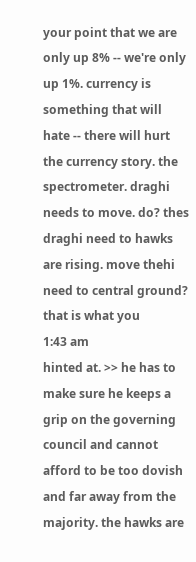your point that we are only up 8% -- we're only up 1%. currency is something that will hate -- there will hurt the currency story. the spectrometer. draghi needs to move. do? thes draghi need to hawks are rising. move thehi need to central ground? that is what you
1:43 am
hinted at. >> he has to make sure he keeps a grip on the governing council and cannot afford to be too dovish and far away from the majority. the hawks are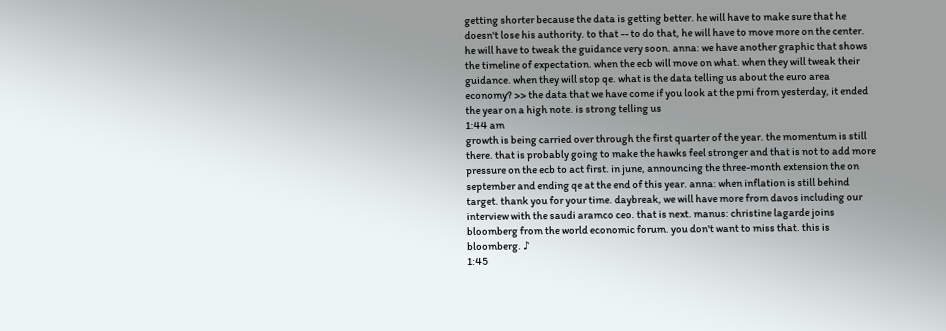getting shorter because the data is getting better. he will have to make sure that he doesn't lose his authority. to that -- to do that, he will have to move more on the center. he will have to tweak the guidance very soon. anna: we have another graphic that shows the timeline of expectation. when the ecb will move on what. when they will tweak their guidance. when they will stop qe. what is the data telling us about the euro area economy? >> the data that we have come if you look at the pmi from yesterday, it ended the year on a high note. is strong telling us
1:44 am
growth is being carried over through the first quarter of the year. the momentum is still there. that is probably going to make the hawks feel stronger and that is not to add more pressure on the ecb to act first. in june, announcing the three-month extension the on september and ending qe at the end of this year. anna: when inflation is still behind target. thank you for your time. daybreak, we will have more from davos including our interview with the saudi aramco ceo. that is next. manus: christine lagarde joins bloomberg from the world economic forum. you don't want to miss that. this is bloomberg. ♪
1:45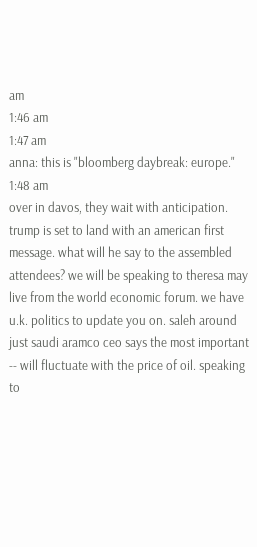am
1:46 am
1:47 am
anna: this is "bloomberg daybreak: europe."
1:48 am
over in davos, they wait with anticipation. trump is set to land with an american first message. what will he say to the assembled attendees? we will be speaking to theresa may live from the world economic forum. we have u.k. politics to update you on. saleh around just saudi aramco ceo says the most important -- will fluctuate with the price of oil. speaking to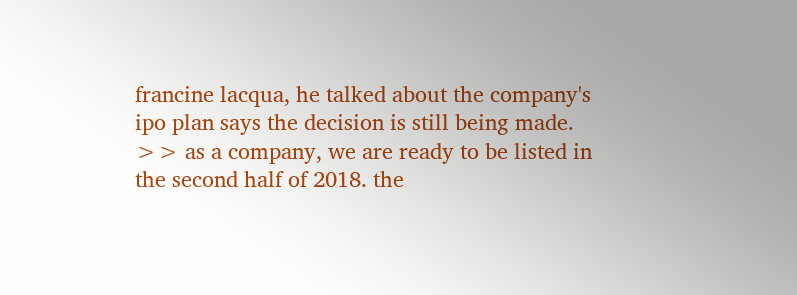francine lacqua, he talked about the company's ipo plan says the decision is still being made. >> as a company, we are ready to be listed in the second half of 2018. the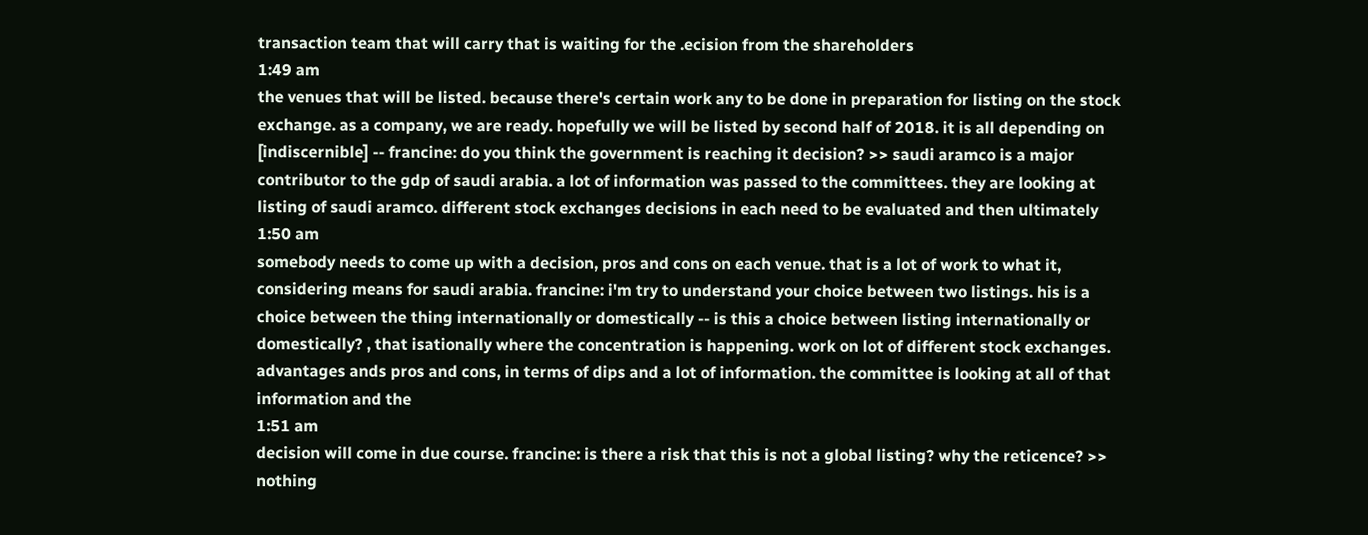transaction team that will carry that is waiting for the .ecision from the shareholders
1:49 am
the venues that will be listed. because there's certain work any to be done in preparation for listing on the stock exchange. as a company, we are ready. hopefully we will be listed by second half of 2018. it is all depending on [indiscernible] -- francine: do you think the government is reaching it decision? >> saudi aramco is a major contributor to the gdp of saudi arabia. a lot of information was passed to the committees. they are looking at listing of saudi aramco. different stock exchanges decisions in each need to be evaluated and then ultimately
1:50 am
somebody needs to come up with a decision, pros and cons on each venue. that is a lot of work to what it, considering means for saudi arabia. francine: i'm try to understand your choice between two listings. his is a choice between the thing internationally or domestically -- is this a choice between listing internationally or domestically? , that isationally where the concentration is happening. work on lot of different stock exchanges. advantages ands pros and cons, in terms of dips and a lot of information. the committee is looking at all of that information and the
1:51 am
decision will come in due course. francine: is there a risk that this is not a global listing? why the reticence? >> nothing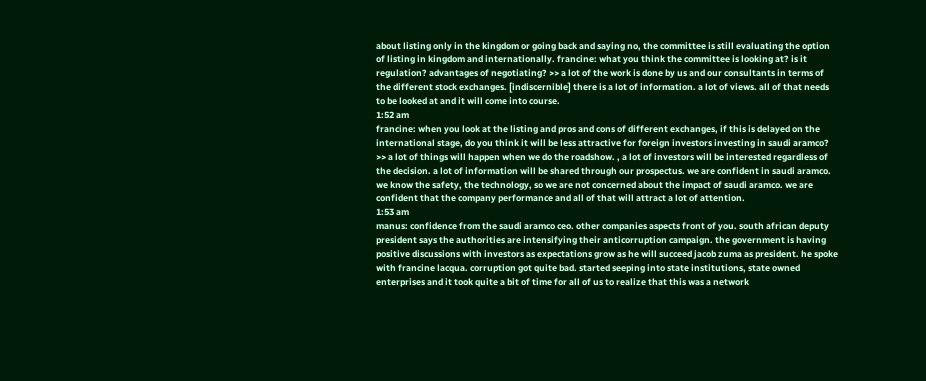about listing only in the kingdom or going back and saying no, the committee is still evaluating the option of listing in kingdom and internationally. francine: what you think the committee is looking at? is it regulation? advantages of negotiating? >> a lot of the work is done by us and our consultants in terms of the different stock exchanges. [indiscernible] there is a lot of information. a lot of views. all of that needs to be looked at and it will come into course.
1:52 am
francine: when you look at the listing and pros and cons of different exchanges, if this is delayed on the international stage, do you think it will be less attractive for foreign investors investing in saudi aramco? >> a lot of things will happen when we do the roadshow. , a lot of investors will be interested regardless of the decision. a lot of information will be shared through our prospectus. we are confident in saudi aramco. we know the safety, the technology, so we are not concerned about the impact of saudi aramco. we are confident that the company performance and all of that will attract a lot of attention.
1:53 am
manus: confidence from the saudi aramco ceo. other companies aspects front of you. south african deputy president says the authorities are intensifying their anticorruption campaign. the government is having positive discussions with investors as expectations grow as he will succeed jacob zuma as president. he spoke with francine lacqua. corruption got quite bad. started seeping into state institutions, state owned enterprises and it took quite a bit of time for all of us to realize that this was a network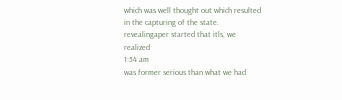which was well thought out which resulted in the capturing of the state. revealingaper started that itls, we realized
1:54 am
was former serious than what we had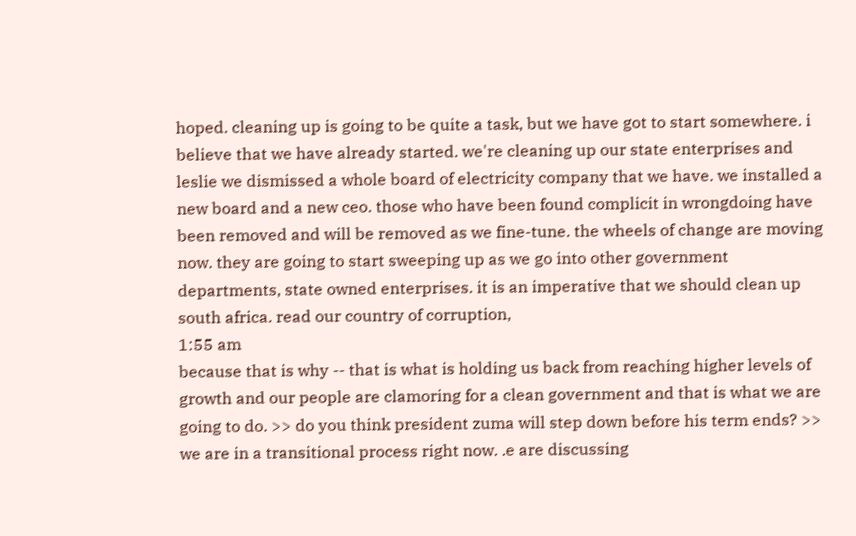hoped. cleaning up is going to be quite a task, but we have got to start somewhere. i believe that we have already started. we're cleaning up our state enterprises and leslie we dismissed a whole board of electricity company that we have. we installed a new board and a new ceo. those who have been found complicit in wrongdoing have been removed and will be removed as we fine-tune. the wheels of change are moving now. they are going to start sweeping up as we go into other government departments, state owned enterprises. it is an imperative that we should clean up south africa. read our country of corruption,
1:55 am
because that is why -- that is what is holding us back from reaching higher levels of growth and our people are clamoring for a clean government and that is what we are going to do. >> do you think president zuma will step down before his term ends? >> we are in a transitional process right now. .e are discussing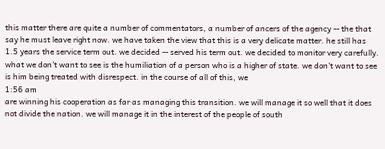this matter there are quite a number of commentators, a number of ancers of the agency -- the that say he must leave right now. we have taken the view that this is a very delicate matter. he still has 1.5 years the service term out. we decided -- served his term out. we decided to monitor very carefully. what we don't want to see is the humiliation of a person who is a higher of state. we don't want to see is him being treated with disrespect. in the course of all of this, we
1:56 am
are winning his cooperation as far as managing this transition. we will manage it so well that it does not divide the nation. we will manage it in the interest of the people of south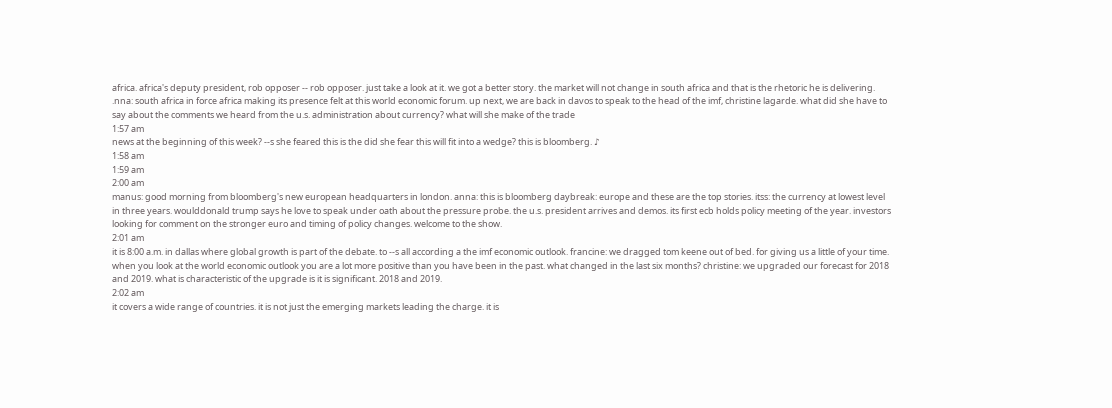africa. africa's deputy president, rob opposer -- rob opposer. just take a look at it. we got a better story. the market will not change in south africa and that is the rhetoric he is delivering. .nna: south africa in force africa making its presence felt at this world economic forum. up next, we are back in davos to speak to the head of the imf, christine lagarde. what did she have to say about the comments we heard from the u.s. administration about currency? what will she make of the trade
1:57 am
news at the beginning of this week? --s she feared this is the did she fear this will fit into a wedge? this is bloomberg. ♪
1:58 am
1:59 am
2:00 am
manus: good morning from bloomberg's new european headquarters in london. anna: this is bloomberg daybreak: europe and these are the top stories. itss: the currency at lowest level in three years. woulddonald trump says he love to speak under oath about the pressure probe. the u.s. president arrives and demos. its first ecb holds policy meeting of the year. investors looking for comment on the stronger euro and timing of policy changes. welcome to the show.
2:01 am
it is 8:00 a.m. in dallas where global growth is part of the debate. to --s all according a the imf economic outlook. francine: we dragged tom keene out of bed. for giving us a little of your time. when you look at the world economic outlook you are a lot more positive than you have been in the past. what changed in the last six months? christine: we upgraded our forecast for 2018 and 2019. what is characteristic of the upgrade is it is significant. 2018 and 2019.
2:02 am
it covers a wide range of countries. it is not just the emerging markets leading the charge. it is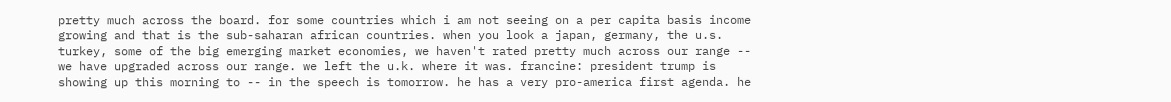pretty much across the board. for some countries which i am not seeing on a per capita basis income growing and that is the sub-saharan african countries. when you look a japan, germany, the u.s. turkey, some of the big emerging market economies, we haven't rated pretty much across our range -- we have upgraded across our range. we left the u.k. where it was. francine: president trump is showing up this morning to -- in the speech is tomorrow. he has a very pro-america first agenda. he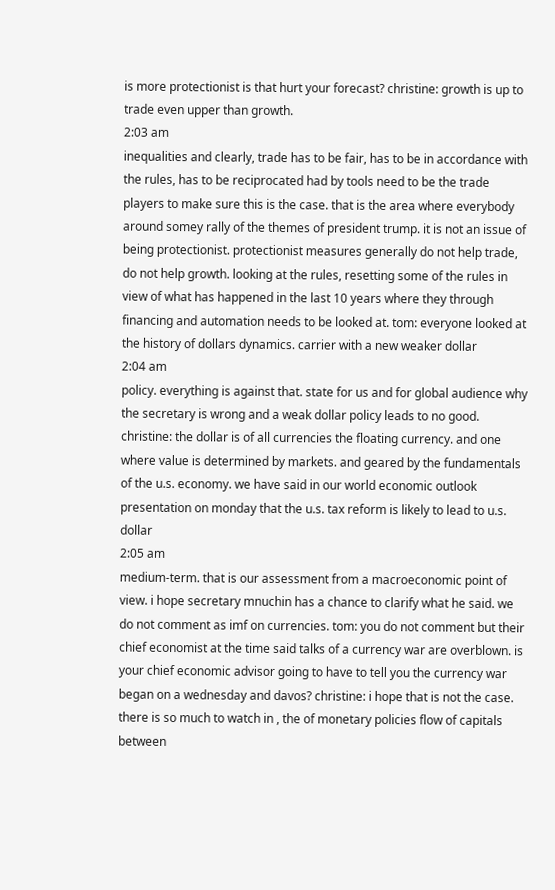is more protectionist is that hurt your forecast? christine: growth is up to trade even upper than growth.
2:03 am
inequalities and clearly, trade has to be fair, has to be in accordance with the rules, has to be reciprocated had by tools need to be the trade players to make sure this is the case. that is the area where everybody around somey rally of the themes of president trump. it is not an issue of being protectionist. protectionist measures generally do not help trade, do not help growth. looking at the rules, resetting some of the rules in view of what has happened in the last 10 years where they through financing and automation needs to be looked at. tom: everyone looked at the history of dollars dynamics. carrier with a new weaker dollar
2:04 am
policy. everything is against that. state for us and for global audience why the secretary is wrong and a weak dollar policy leads to no good. christine: the dollar is of all currencies the floating currency. and one where value is determined by markets. and geared by the fundamentals of the u.s. economy. we have said in our world economic outlook presentation on monday that the u.s. tax reform is likely to lead to u.s. dollar
2:05 am
medium-term. that is our assessment from a macroeconomic point of view. i hope secretary mnuchin has a chance to clarify what he said. we do not comment as imf on currencies. tom: you do not comment but their chief economist at the time said talks of a currency war are overblown. is your chief economic advisor going to have to tell you the currency war began on a wednesday and davos? christine: i hope that is not the case. there is so much to watch in , the of monetary policies flow of capitals between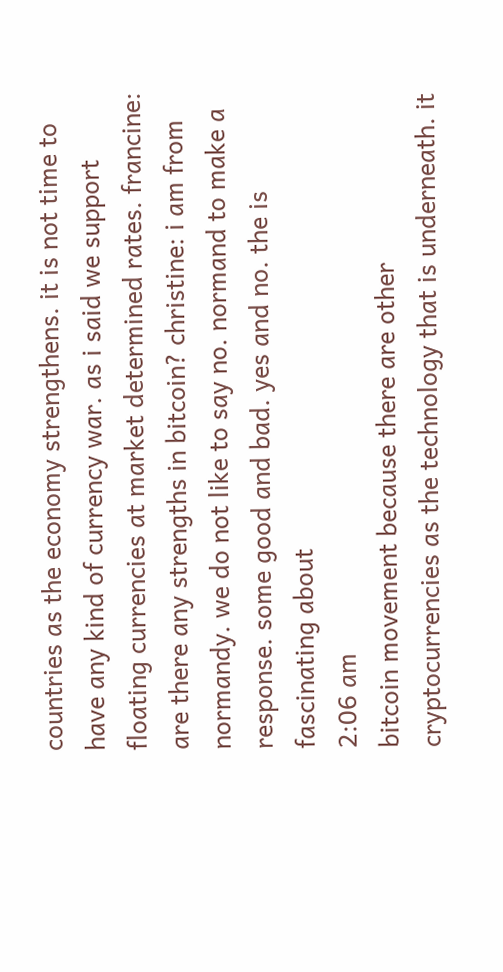countries as the economy strengthens. it is not time to have any kind of currency war. as i said we support floating currencies at market determined rates. francine: are there any strengths in bitcoin? christine: i am from normandy. we do not like to say no. normand to make a response. some good and bad. yes and no. the is fascinating about
2:06 am
bitcoin movement because there are other cryptocurrencies as the technology that is underneath. it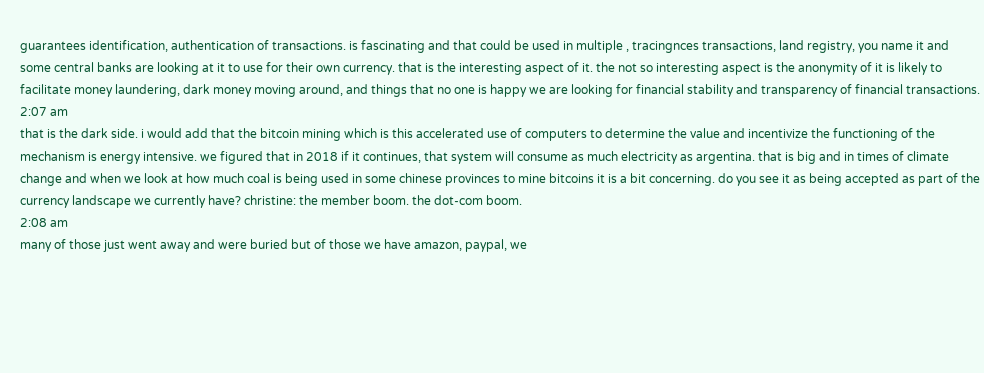guarantees identification, authentication of transactions. is fascinating and that could be used in multiple , tracingnces transactions, land registry, you name it and some central banks are looking at it to use for their own currency. that is the interesting aspect of it. the not so interesting aspect is the anonymity of it is likely to facilitate money laundering, dark money moving around, and things that no one is happy we are looking for financial stability and transparency of financial transactions.
2:07 am
that is the dark side. i would add that the bitcoin mining which is this accelerated use of computers to determine the value and incentivize the functioning of the mechanism is energy intensive. we figured that in 2018 if it continues, that system will consume as much electricity as argentina. that is big and in times of climate change and when we look at how much coal is being used in some chinese provinces to mine bitcoins it is a bit concerning. do you see it as being accepted as part of the currency landscape we currently have? christine: the member boom. the dot-com boom.
2:08 am
many of those just went away and were buried but of those we have amazon, paypal, we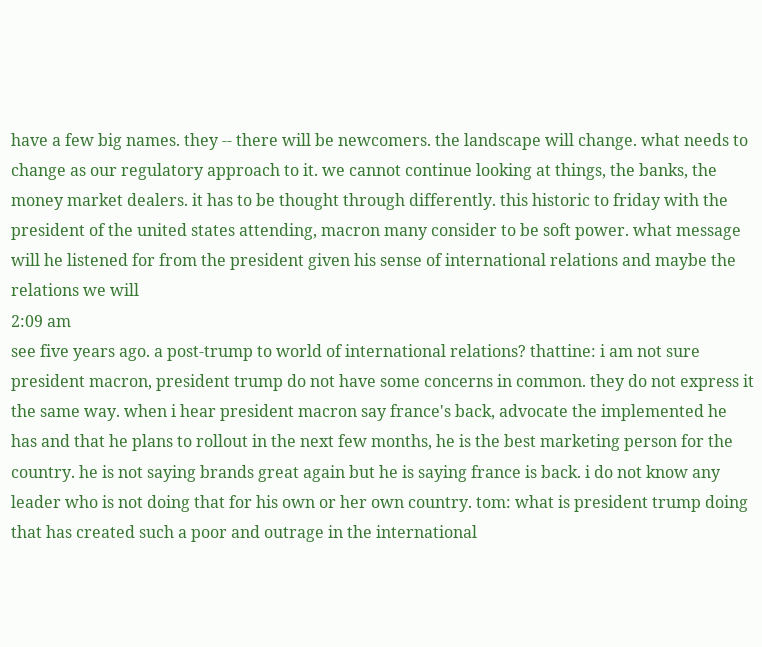have a few big names. they -- there will be newcomers. the landscape will change. what needs to change as our regulatory approach to it. we cannot continue looking at things, the banks, the money market dealers. it has to be thought through differently. this historic to friday with the president of the united states attending, macron many consider to be soft power. what message will he listened for from the president given his sense of international relations and maybe the relations we will
2:09 am
see five years ago. a post-trump to world of international relations? thattine: i am not sure president macron, president trump do not have some concerns in common. they do not express it the same way. when i hear president macron say france's back, advocate the implemented he has and that he plans to rollout in the next few months, he is the best marketing person for the country. he is not saying brands great again but he is saying france is back. i do not know any leader who is not doing that for his own or her own country. tom: what is president trump doing that has created such a poor and outrage in the international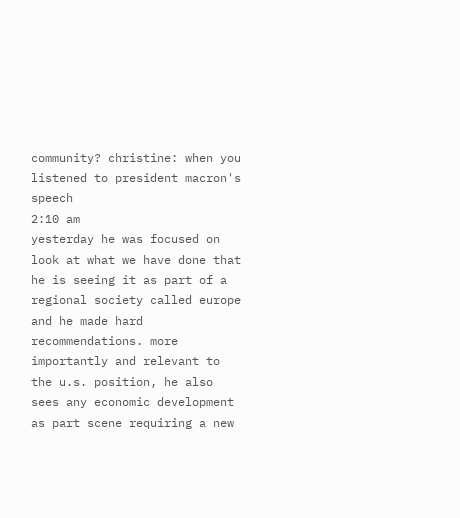community? christine: when you listened to president macron's speech
2:10 am
yesterday he was focused on look at what we have done that he is seeing it as part of a regional society called europe and he made hard recommendations. more importantly and relevant to the u.s. position, he also sees any economic development as part scene requiring a new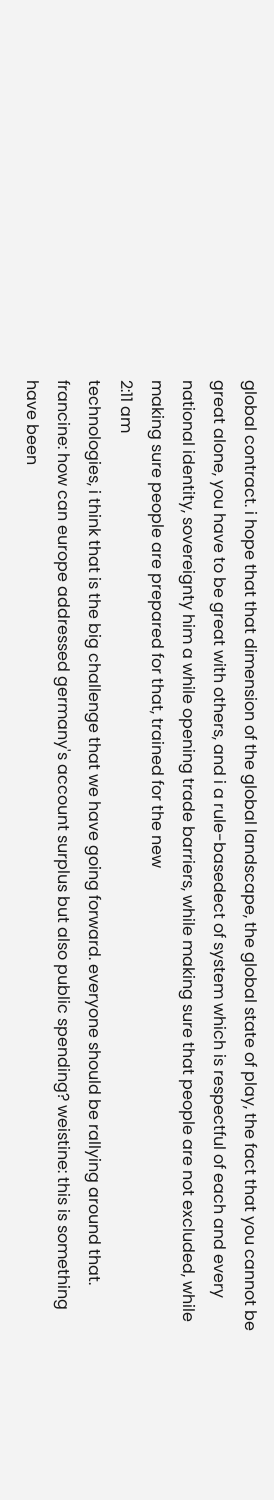global contract. i hope that that dimension of the global landscape, the global state of play, the fact that you cannot be great alone, you have to be great with others, and i a rule-basedect of system which is respectful of each and every national identity, sovereignty him a while opening trade barriers, while making sure that people are not excluded, while making sure people are prepared for that, trained for the new
2:11 am
technologies, i think that is the big challenge that we have going forward. everyone should be rallying around that. francine: how can europe addressed germany's account surplus but also public spending? weistine: this is something have been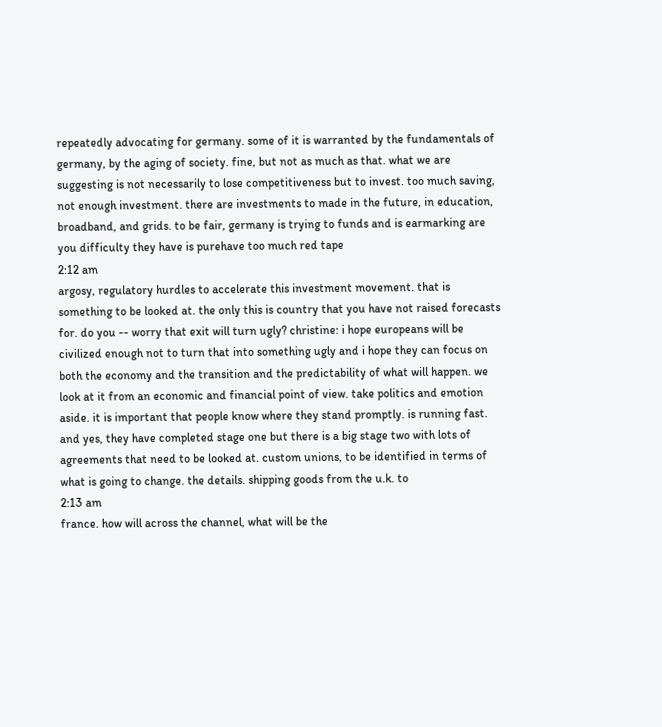repeatedly advocating for germany. some of it is warranted by the fundamentals of germany, by the aging of society. fine, but not as much as that. what we are suggesting is not necessarily to lose competitiveness but to invest. too much saving, not enough investment. there are investments to made in the future, in education, broadband, and grids. to be fair, germany is trying to funds and is earmarking are you difficulty they have is purehave too much red tape
2:12 am
argosy, regulatory hurdles to accelerate this investment movement. that is something to be looked at. the only this is country that you have not raised forecasts for. do you -- worry that exit will turn ugly? christine: i hope europeans will be civilized enough not to turn that into something ugly and i hope they can focus on both the economy and the transition and the predictability of what will happen. we look at it from an economic and financial point of view. take politics and emotion aside. it is important that people know where they stand promptly. is running fast. and yes, they have completed stage one but there is a big stage two with lots of agreements that need to be looked at. custom unions, to be identified in terms of what is going to change. the details. shipping goods from the u.k. to
2:13 am
france. how will across the channel, what will be the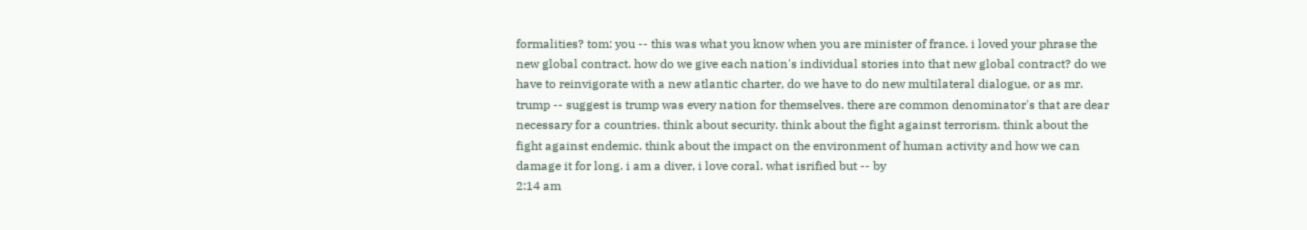formalities? tom: you -- this was what you know when you are minister of france. i loved your phrase the new global contract. how do we give each nation's individual stories into that new global contract? do we have to reinvigorate with a new atlantic charter, do we have to do new multilateral dialogue, or as mr. trump -- suggest is trump was every nation for themselves. there are common denominator's that are dear necessary for a countries. think about security. think about the fight against terrorism. think about the fight against endemic. think about the impact on the environment of human activity and how we can damage it for long. i am a diver, i love coral. what isrified but -- by
2:14 am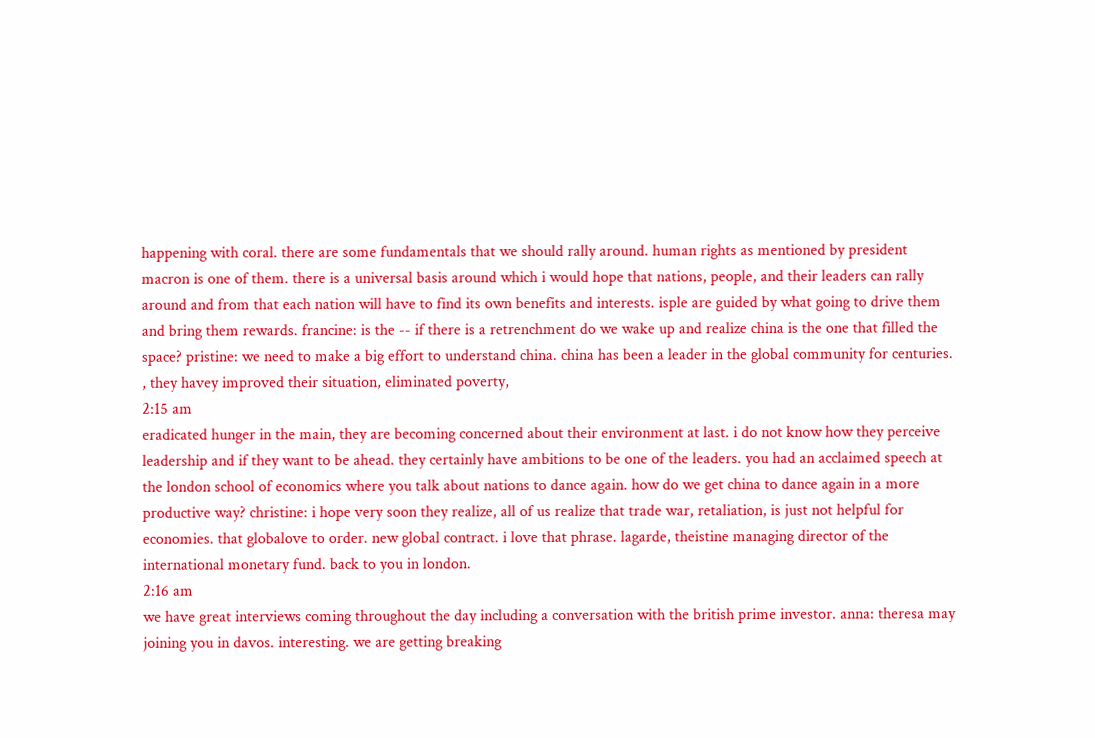happening with coral. there are some fundamentals that we should rally around. human rights as mentioned by president macron is one of them. there is a universal basis around which i would hope that nations, people, and their leaders can rally around and from that each nation will have to find its own benefits and interests. isple are guided by what going to drive them and bring them rewards. francine: is the -- if there is a retrenchment do we wake up and realize china is the one that filled the space? pristine: we need to make a big effort to understand china. china has been a leader in the global community for centuries. , they havey improved their situation, eliminated poverty,
2:15 am
eradicated hunger in the main, they are becoming concerned about their environment at last. i do not know how they perceive leadership and if they want to be ahead. they certainly have ambitions to be one of the leaders. you had an acclaimed speech at the london school of economics where you talk about nations to dance again. how do we get china to dance again in a more productive way? christine: i hope very soon they realize, all of us realize that trade war, retaliation, is just not helpful for economies. that globalove to order. new global contract. i love that phrase. lagarde, theistine managing director of the international monetary fund. back to you in london.
2:16 am
we have great interviews coming throughout the day including a conversation with the british prime investor. anna: theresa may joining you in davos. interesting. we are getting breaking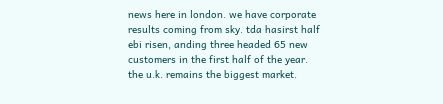news here in london. we have corporate results coming from sky. tda hasirst half ebi risen, anding three headed 65 new customers in the first half of the year. the u.k. remains the biggest market.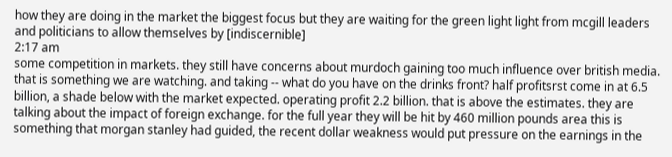how they are doing in the market the biggest focus but they are waiting for the green light light from mcgill leaders and politicians to allow themselves by [indiscernible]
2:17 am
some competition in markets. they still have concerns about murdoch gaining too much influence over british media. that is something we are watching. and taking -- what do you have on the drinks front? half profitsrst come in at 6.5 billion, a shade below with the market expected. operating profit 2.2 billion. that is above the estimates. they are talking about the impact of foreign exchange. for the full year they will be hit by 460 million pounds area this is something that morgan stanley had guided, the recent dollar weakness would put pressure on the earnings in the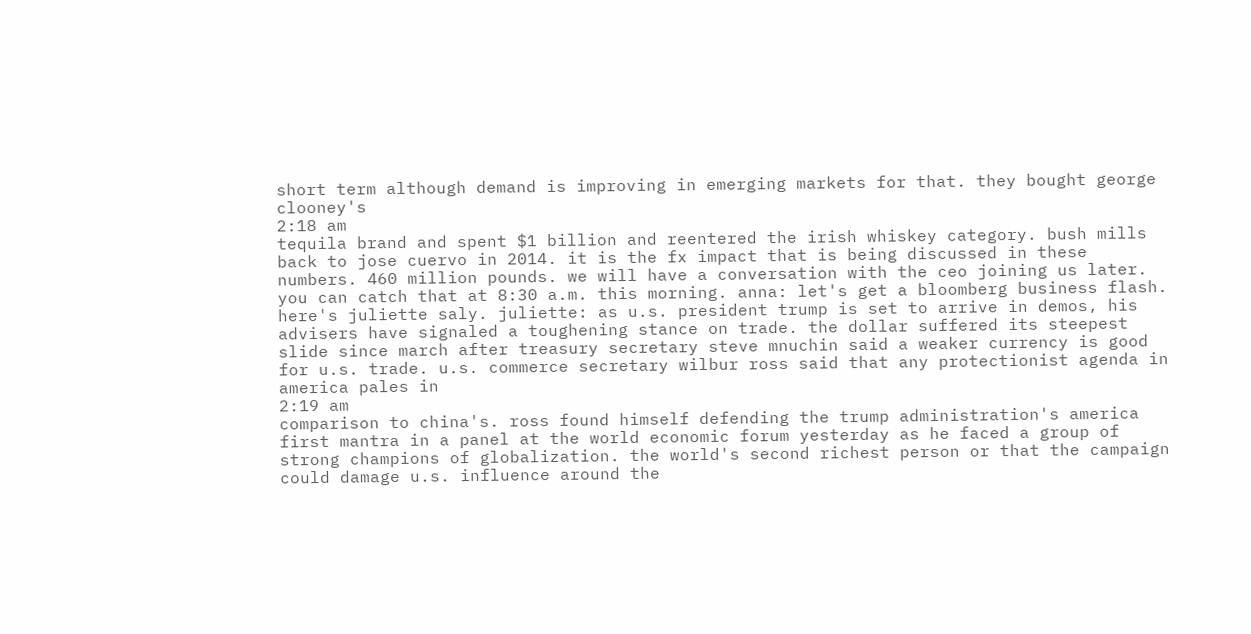short term although demand is improving in emerging markets for that. they bought george clooney's
2:18 am
tequila brand and spent $1 billion and reentered the irish whiskey category. bush mills back to jose cuervo in 2014. it is the fx impact that is being discussed in these numbers. 460 million pounds. we will have a conversation with the ceo joining us later. you can catch that at 8:30 a.m. this morning. anna: let's get a bloomberg business flash. here's juliette saly. juliette: as u.s. president trump is set to arrive in demos, his advisers have signaled a toughening stance on trade. the dollar suffered its steepest slide since march after treasury secretary steve mnuchin said a weaker currency is good for u.s. trade. u.s. commerce secretary wilbur ross said that any protectionist agenda in america pales in
2:19 am
comparison to china's. ross found himself defending the trump administration's america first mantra in a panel at the world economic forum yesterday as he faced a group of strong champions of globalization. the world's second richest person or that the campaign could damage u.s. influence around the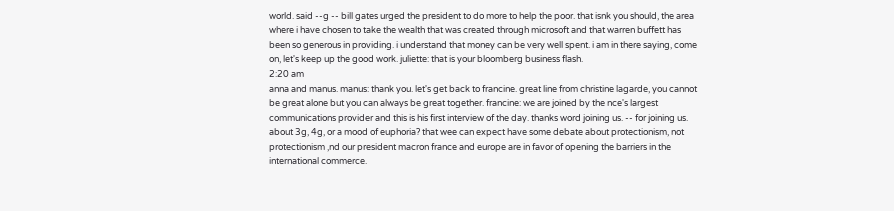world. said --g -- bill gates urged the president to do more to help the poor. that isnk you should, the area where i have chosen to take the wealth that was created through microsoft and that warren buffett has been so generous in providing. i understand that money can be very well spent. i am in there saying, come on, let's keep up the good work. juliette: that is your bloomberg business flash.
2:20 am
anna and manus. manus: thank you. let's get back to francine. great line from christine lagarde, you cannot be great alone but you can always be great together. francine: we are joined by the nce's largest communications provider and this is his first interview of the day. thanks word joining us. -- for joining us. about 3g, 4g, or a mood of euphoria? that wee can expect have some debate about protectionism, not protectionism ,nd our president macron france and europe are in favor of opening the barriers in the international commerce.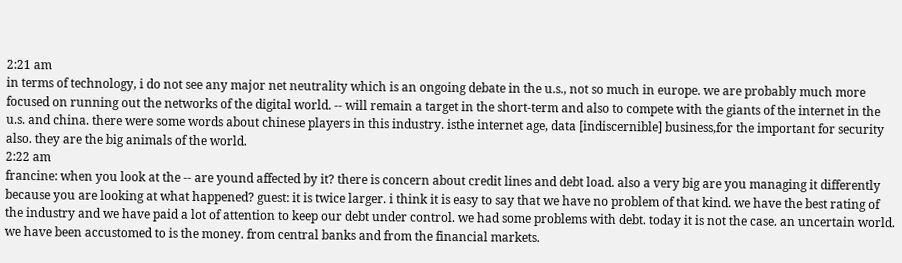2:21 am
in terms of technology, i do not see any major net neutrality which is an ongoing debate in the u.s., not so much in europe. we are probably much more focused on running out the networks of the digital world. -- will remain a target in the short-term and also to compete with the giants of the internet in the u.s. and china. there were some words about chinese players in this industry. isthe internet age, data [indiscernible] business,for the important for security also. they are the big animals of the world.
2:22 am
francine: when you look at the -- are yound affected by it? there is concern about credit lines and debt load. also a very big are you managing it differently because you are looking at what happened? guest: it is twice larger. i think it is easy to say that we have no problem of that kind. we have the best rating of the industry and we have paid a lot of attention to keep our debt under control. we had some problems with debt. today it is not the case. an uncertain world. we have been accustomed to is the money. from central banks and from the financial markets.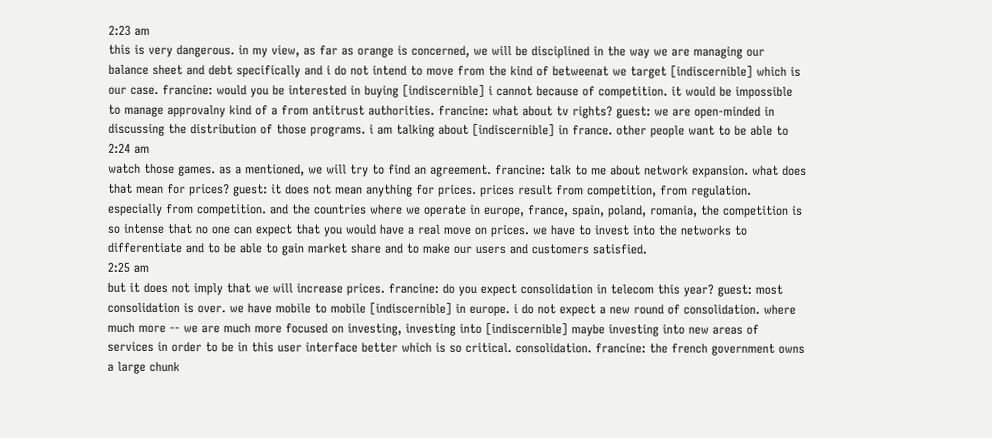2:23 am
this is very dangerous. in my view, as far as orange is concerned, we will be disciplined in the way we are managing our balance sheet and debt specifically and i do not intend to move from the kind of betweenat we target [indiscernible] which is our case. francine: would you be interested in buying [indiscernible] i cannot because of competition. it would be impossible to manage approvalny kind of a from antitrust authorities. francine: what about tv rights? guest: we are open-minded in discussing the distribution of those programs. i am talking about [indiscernible] in france. other people want to be able to
2:24 am
watch those games. as a mentioned, we will try to find an agreement. francine: talk to me about network expansion. what does that mean for prices? guest: it does not mean anything for prices. prices result from competition, from regulation. especially from competition. and the countries where we operate in europe, france, spain, poland, romania, the competition is so intense that no one can expect that you would have a real move on prices. we have to invest into the networks to differentiate and to be able to gain market share and to make our users and customers satisfied.
2:25 am
but it does not imply that we will increase prices. francine: do you expect consolidation in telecom this year? guest: most consolidation is over. we have mobile to mobile [indiscernible] in europe. i do not expect a new round of consolidation. where much more -- we are much more focused on investing, investing into [indiscernible] maybe investing into new areas of services in order to be in this user interface better which is so critical. consolidation. francine: the french government owns a large chunk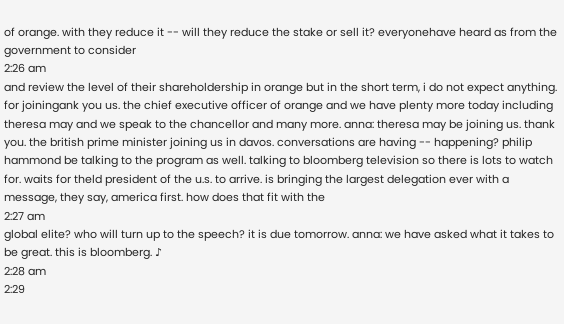of orange. with they reduce it -- will they reduce the stake or sell it? everyonehave heard as from the government to consider
2:26 am
and review the level of their shareholdership in orange but in the short term, i do not expect anything. for joiningank you us. the chief executive officer of orange and we have plenty more today including theresa may and we speak to the chancellor and many more. anna: theresa may be joining us. thank you. the british prime minister joining us in davos. conversations are having -- happening? philip hammond be talking to the program as well. talking to bloomberg television so there is lots to watch for. waits for theld president of the u.s. to arrive. is bringing the largest delegation ever with a message, they say, america first. how does that fit with the
2:27 am
global elite? who will turn up to the speech? it is due tomorrow. anna: we have asked what it takes to be great. this is bloomberg. ♪
2:28 am
2:29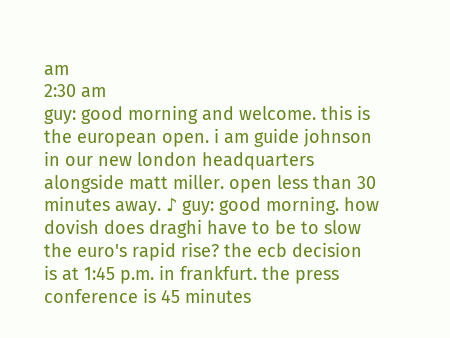am
2:30 am
guy: good morning and welcome. this is the european open. i am guide johnson in our new london headquarters alongside matt miller. open less than 30 minutes away. ♪ guy: good morning. how dovish does draghi have to be to slow the euro's rapid rise? the ecb decision is at 1:45 p.m. in frankfurt. the press conference is 45 minutes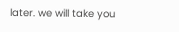later. we will take you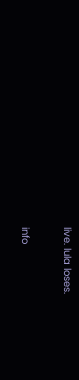live. lula loses.


info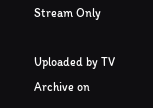Stream Only

Uploaded by TV Archive on